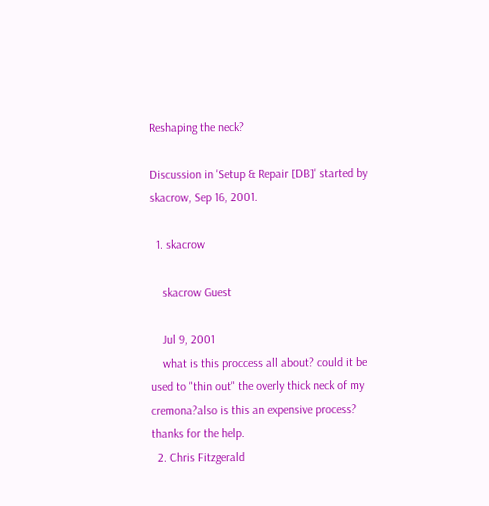Reshaping the neck?

Discussion in 'Setup & Repair [DB]' started by skacrow, Sep 16, 2001.

  1. skacrow

    skacrow Guest

    Jul 9, 2001
    what is this proccess all about? could it be used to "thin out" the overly thick neck of my cremona?also is this an expensive process? thanks for the help.
  2. Chris Fitzgerald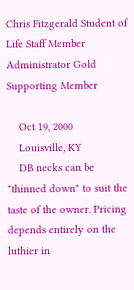Chris Fitzgerald Student of Life Staff Member Administrator Gold Supporting Member

    Oct 19, 2000
    Louisville, KY
    DB necks can be "thinned down" to suit the taste of the owner. Pricing depends entirely on the luthier in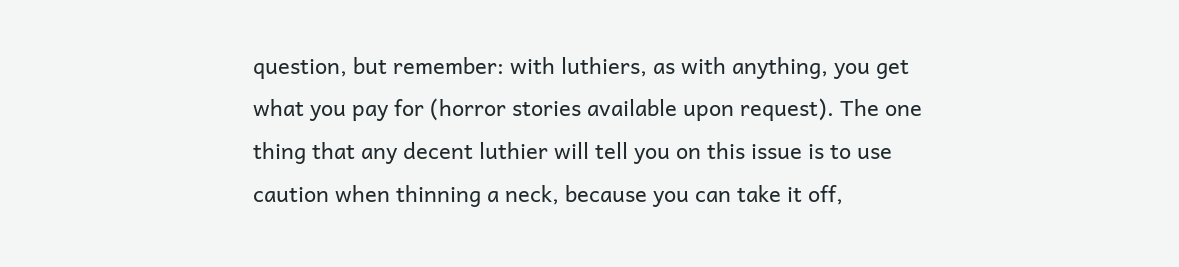question, but remember: with luthiers, as with anything, you get what you pay for (horror stories available upon request). The one thing that any decent luthier will tell you on this issue is to use caution when thinning a neck, because you can take it off,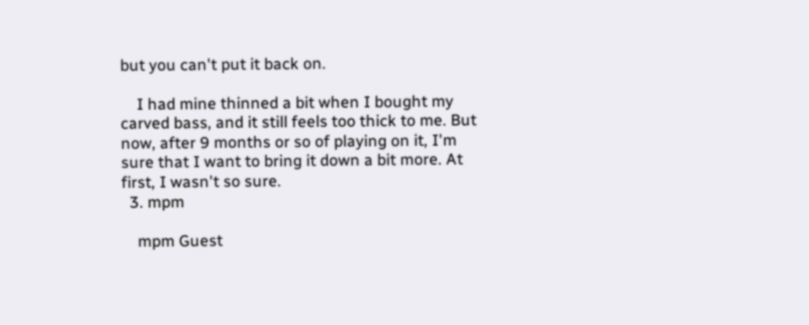but you can't put it back on.

    I had mine thinned a bit when I bought my carved bass, and it still feels too thick to me. But now, after 9 months or so of playing on it, I'm sure that I want to bring it down a bit more. At first, I wasn't so sure.
  3. mpm

    mpm Guest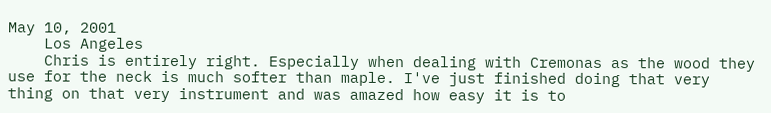May 10, 2001
    Los Angeles
    Chris is entirely right. Especially when dealing with Cremonas as the wood they use for the neck is much softer than maple. I've just finished doing that very thing on that very instrument and was amazed how easy it is to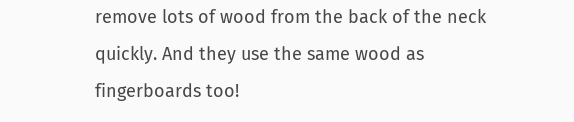remove lots of wood from the back of the neck quickly. And they use the same wood as fingerboards too!